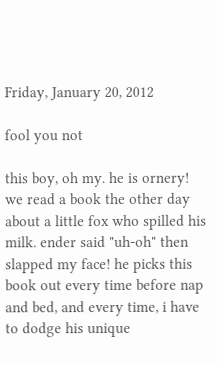Friday, January 20, 2012

fool you not

this boy, oh my. he is ornery! we read a book the other day about a little fox who spilled his milk. ender said "uh-oh" then slapped my face! he picks this book out every time before nap and bed, and every time, i have to dodge his unique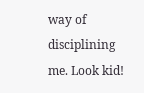way of disciplining me. Look kid!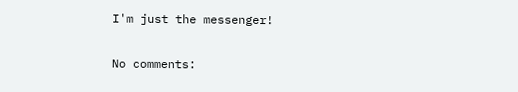I'm just the messenger!

No comments: